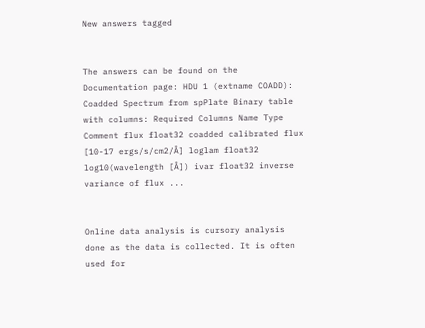New answers tagged


The answers can be found on the Documentation page: HDU 1 (extname COADD): Coadded Spectrum from spPlate Binary table with columns: Required Columns Name Type Comment flux float32 coadded calibrated flux [10-17 ergs/s/cm2/Å] loglam float32 log10(wavelength [Å]) ivar float32 inverse variance of flux ...


Online data analysis is cursory analysis done as the data is collected. It is often used for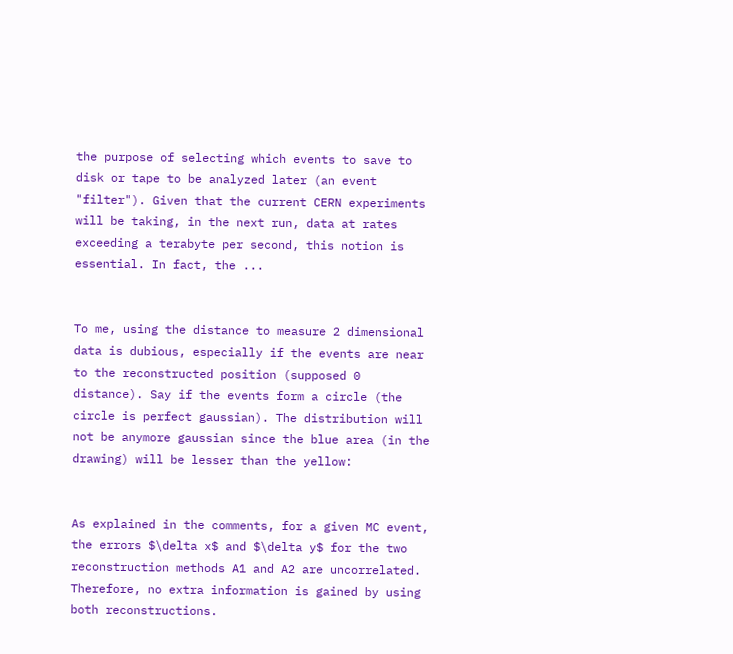the purpose of selecting which events to save to disk or tape to be analyzed later (an event "filter"). Given that the current CERN experiments will be taking, in the next run, data at rates exceeding a terabyte per second, this notion is essential. In fact, the ...


To me, using the distance to measure 2 dimensional data is dubious, especially if the events are near to the reconstructed position (supposed 0 distance). Say if the events form a circle (the circle is perfect gaussian). The distribution will not be anymore gaussian since the blue area (in the drawing) will be lesser than the yellow:


As explained in the comments, for a given MC event, the errors $\delta x$ and $\delta y$ for the two reconstruction methods A1 and A2 are uncorrelated. Therefore, no extra information is gained by using both reconstructions.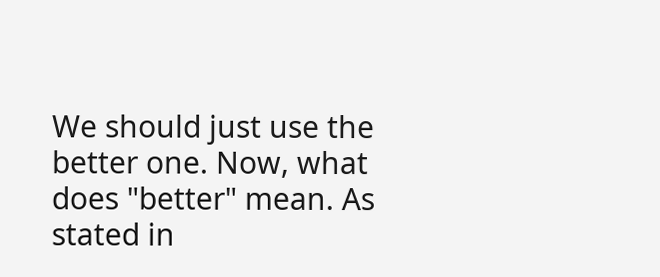We should just use the better one. Now, what does "better" mean. As stated in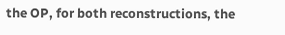the OP, for both reconstructions, the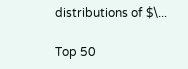distributions of $\...

Top 50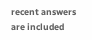recent answers are included